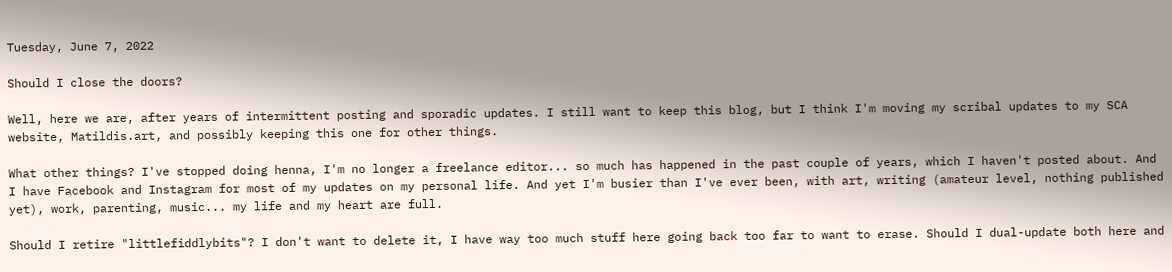Tuesday, June 7, 2022

Should I close the doors?

Well, here we are, after years of intermittent posting and sporadic updates. I still want to keep this blog, but I think I'm moving my scribal updates to my SCA website, Matildis.art, and possibly keeping this one for other things.

What other things? I've stopped doing henna, I'm no longer a freelance editor... so much has happened in the past couple of years, which I haven't posted about. And I have Facebook and Instagram for most of my updates on my personal life. And yet I'm busier than I've ever been, with art, writing (amateur level, nothing published yet), work, parenting, music... my life and my heart are full.

Should I retire "littlefiddlybits"? I don't want to delete it, I have way too much stuff here going back too far to want to erase. Should I dual-update both here and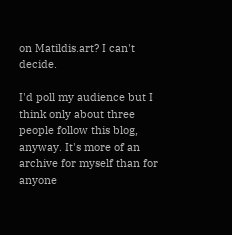on Matildis.art? I can't decide.

I'd poll my audience but I think only about three people follow this blog, anyway. It's more of an archive for myself than for anyone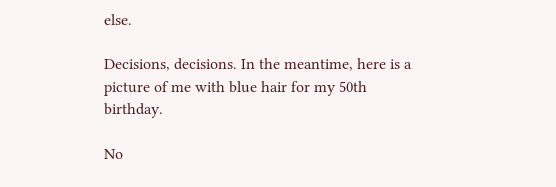else.

Decisions, decisions. In the meantime, here is a picture of me with blue hair for my 50th birthday.

No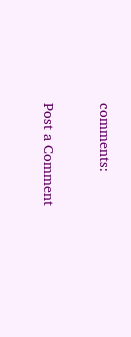comments:

Post a Comment